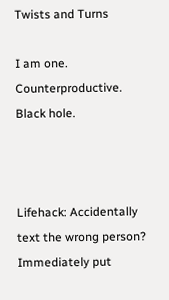Twists and Turns

I am one. Counterproductive. Black hole.



Lifehack: Accidentally text the wrong person? Immediately put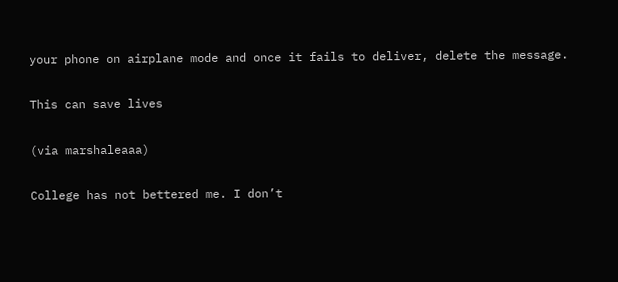your phone on airplane mode and once it fails to deliver, delete the message.

This can save lives

(via marshaleaaa)

College has not bettered me. I don’t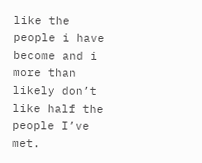like the people i have become and i more than likely don’t like half the people I’ve met.